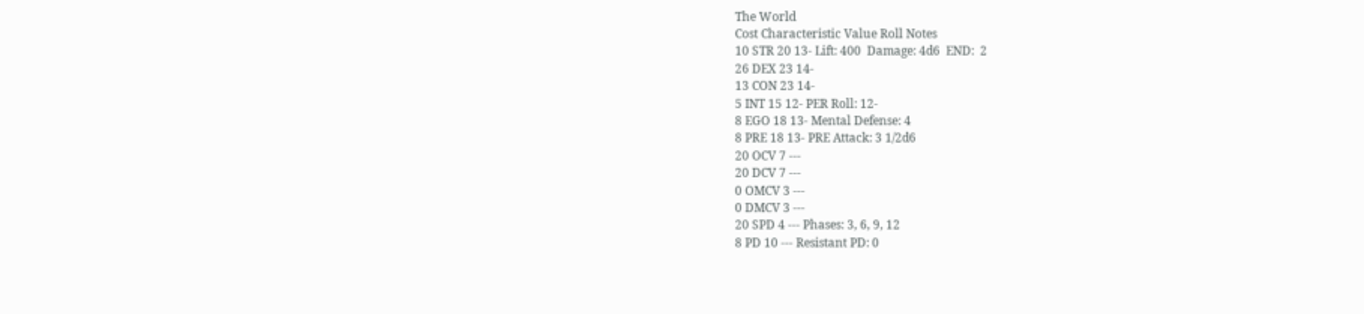The World
Cost Characteristic Value Roll Notes
10 STR 20 13- Lift: 400  Damage: 4d6  END:  2
26 DEX 23 14-
13 CON 23 14-
5 INT 15 12- PER Roll: 12-
8 EGO 18 13- Mental Defense: 4
8 PRE 18 13- PRE Attack: 3 1/2d6
20 OCV 7 ---
20 DCV 7 ---
0 OMCV 3 ---
0 DMCV 3 ---
20 SPD 4 --- Phases: 3, 6, 9, 12
8 PD 10 --- Resistant PD: 0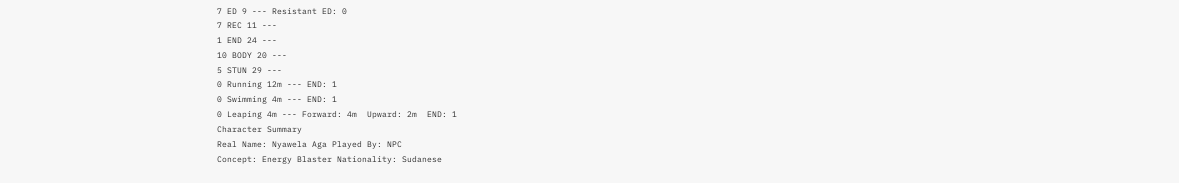7 ED 9 --- Resistant ED: 0
7 REC 11 ---
1 END 24 ---
10 BODY 20 ---
5 STUN 29 ---
0 Running 12m --- END: 1
0 Swimming 4m --- END: 1
0 Leaping 4m --- Forward: 4m  Upward: 2m  END: 1
Character Summary
Real Name: Nyawela Aga Played By: NPC
Concept: Energy Blaster Nationality: Sudanese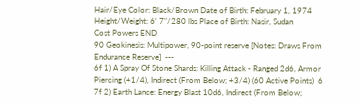Hair/Eye Color: Black/Brown Date of Birth: February 1, 1974
Height/Weight: 6' 7"/280 lbs Place of Birth: Nasir, Sudan
Cost Powers END
90 Geokinesis: Multipower, 90-point reserve [Notes: Draws From Endurance Reserve]  ---
6f 1) A Spray Of Stone Shards: Killing Attack - Ranged 2d6, Armor Piercing (+1/4), Indirect (From Below; +3/4) (60 Active Points)  6
7f 2) Earth Lance: Energy Blast 10d6, Indirect (From Below;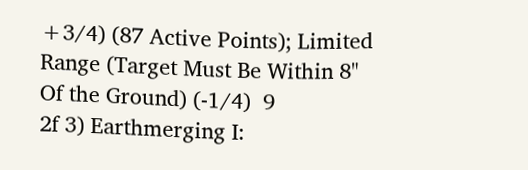+3/4) (87 Active Points); Limited Range (Target Must Be Within 8" Of the Ground) (-1/4)  9
2f 3) Earthmerging I: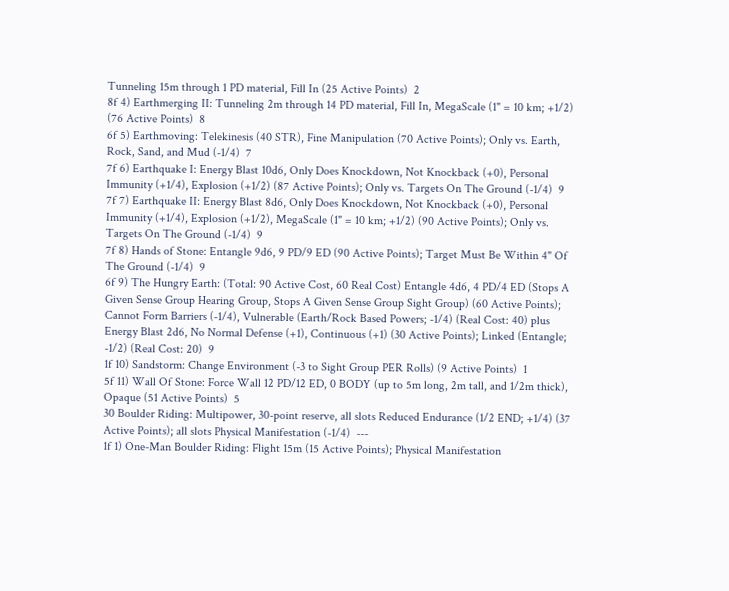Tunneling 15m through 1 PD material, Fill In (25 Active Points)  2
8f 4) Earthmerging II: Tunneling 2m through 14 PD material, Fill In, MegaScale (1" = 10 km; +1/2) (76 Active Points)  8
6f 5) Earthmoving: Telekinesis (40 STR), Fine Manipulation (70 Active Points); Only vs. Earth, Rock, Sand, and Mud (-1/4)  7
7f 6) Earthquake I: Energy Blast 10d6, Only Does Knockdown, Not Knockback (+0), Personal Immunity (+1/4), Explosion (+1/2) (87 Active Points); Only vs. Targets On The Ground (-1/4)  9
7f 7) Earthquake II: Energy Blast 8d6, Only Does Knockdown, Not Knockback (+0), Personal Immunity (+1/4), Explosion (+1/2), MegaScale (1" = 10 km; +1/2) (90 Active Points); Only vs. Targets On The Ground (-1/4)  9
7f 8) Hands of Stone: Entangle 9d6, 9 PD/9 ED (90 Active Points); Target Must Be Within 4" Of The Ground (-1/4)  9
6f 9) The Hungry Earth: (Total: 90 Active Cost, 60 Real Cost) Entangle 4d6, 4 PD/4 ED (Stops A Given Sense Group Hearing Group, Stops A Given Sense Group Sight Group) (60 Active Points); Cannot Form Barriers (-1/4), Vulnerable (Earth/Rock Based Powers; -1/4) (Real Cost: 40) plus Energy Blast 2d6, No Normal Defense (+1), Continuous (+1) (30 Active Points); Linked (Entangle; -1/2) (Real Cost: 20)  9
1f 10) Sandstorm: Change Environment (-3 to Sight Group PER Rolls) (9 Active Points)  1
5f 11) Wall Of Stone: Force Wall 12 PD/12 ED, 0 BODY (up to 5m long, 2m tall, and 1/2m thick), Opaque (51 Active Points)  5
30 Boulder Riding: Multipower, 30-point reserve, all slots Reduced Endurance (1/2 END; +1/4) (37 Active Points); all slots Physical Manifestation (-1/4)  ---
1f 1) One-Man Boulder Riding: Flight 15m (15 Active Points); Physical Manifestation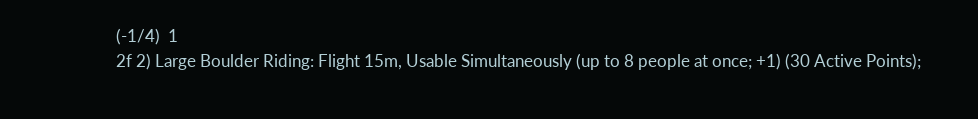(-1/4)  1
2f 2) Large Boulder Riding: Flight 15m, Usable Simultaneously (up to 8 people at once; +1) (30 Active Points);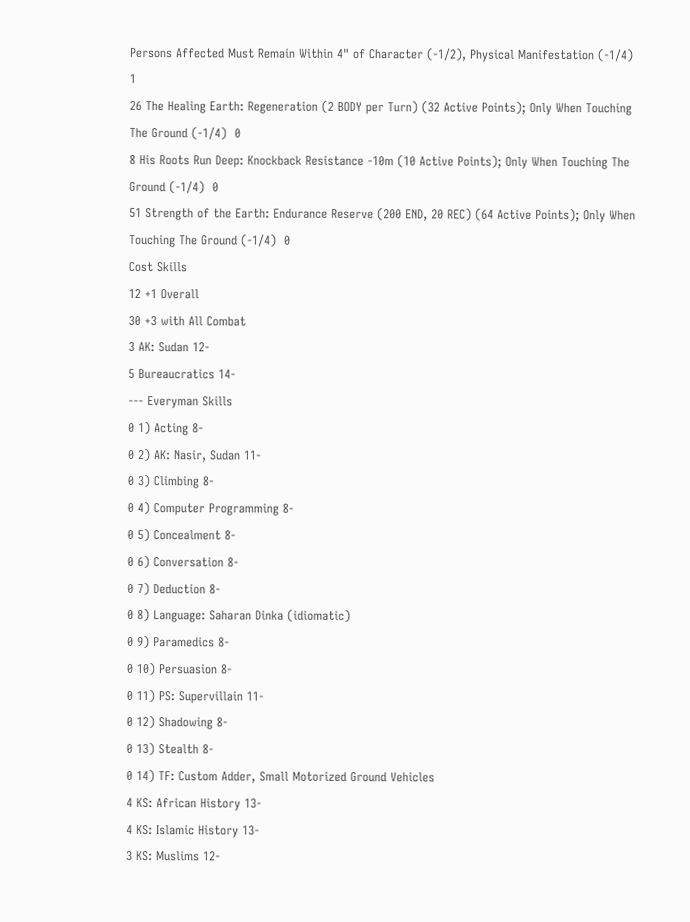Persons Affected Must Remain Within 4" of Character (-1/2), Physical Manifestation (-1/4)  1
26 The Healing Earth: Regeneration (2 BODY per Turn) (32 Active Points); Only When Touching The Ground (-1/4)  0
8 His Roots Run Deep: Knockback Resistance -10m (10 Active Points); Only When Touching The Ground (-1/4)  0
51 Strength of the Earth: Endurance Reserve (200 END, 20 REC) (64 Active Points); Only When Touching The Ground (-1/4)  0
Cost Skills
12 +1 Overall
30 +3 with All Combat
3 AK: Sudan 12-
5 Bureaucratics 14-
--- Everyman Skills
0 1) Acting 8-
0 2) AK: Nasir, Sudan 11-
0 3) Climbing 8-
0 4) Computer Programming 8-
0 5) Concealment 8-
0 6) Conversation 8-
0 7) Deduction 8-
0 8) Language: Saharan Dinka (idiomatic)
0 9) Paramedics 8-
0 10) Persuasion 8-
0 11) PS: Supervillain 11-
0 12) Shadowing 8-
0 13) Stealth 8-
0 14) TF: Custom Adder, Small Motorized Ground Vehicles
4 KS: African History 13-
4 KS: Islamic History 13-
3 KS: Muslims 12-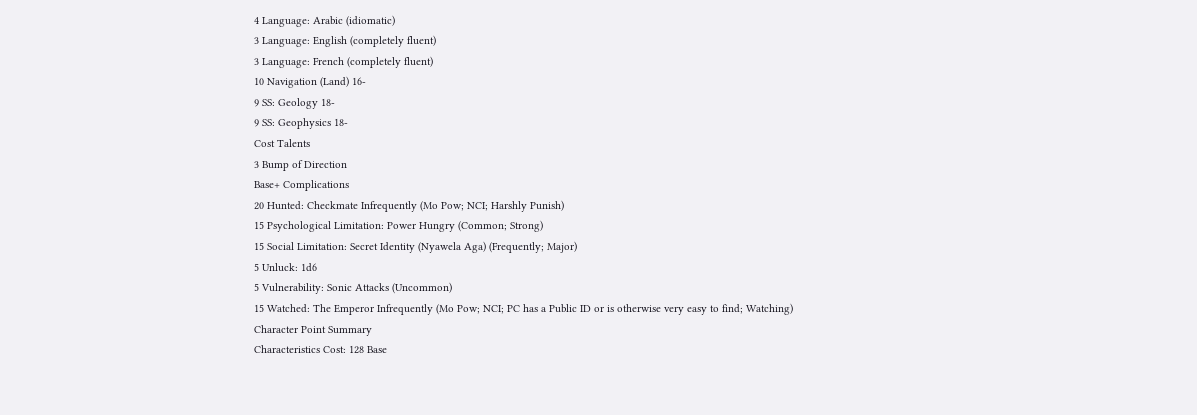4 Language: Arabic (idiomatic)
3 Language: English (completely fluent)
3 Language: French (completely fluent)
10 Navigation (Land) 16-
9 SS: Geology 18-
9 SS: Geophysics 18-
Cost Talents
3 Bump of Direction
Base+ Complications
20 Hunted: Checkmate Infrequently (Mo Pow; NCI; Harshly Punish)
15 Psychological Limitation: Power Hungry (Common; Strong)
15 Social Limitation: Secret Identity (Nyawela Aga) (Frequently; Major)
5 Unluck: 1d6
5 Vulnerability: Sonic Attacks (Uncommon)
15 Watched: The Emperor Infrequently (Mo Pow; NCI; PC has a Public ID or is otherwise very easy to find; Watching)
Character Point Summary
Characteristics Cost: 128 Base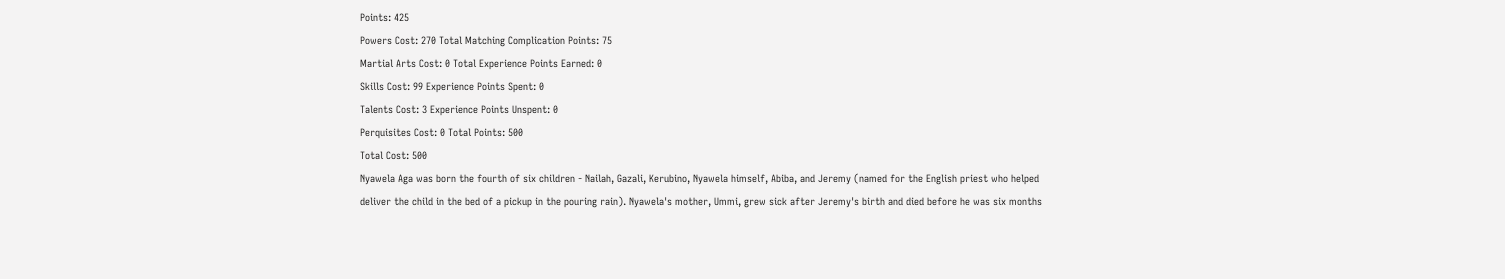Points: 425
Powers Cost: 270 Total Matching Complication Points: 75
Martial Arts Cost: 0 Total Experience Points Earned: 0
Skills Cost: 99 Experience Points Spent: 0
Talents Cost: 3 Experience Points Unspent: 0
Perquisites Cost: 0 Total Points: 500
Total Cost: 500
Nyawela Aga was born the fourth of six children - Nailah, Gazali, Kerubino, Nyawela himself, Abiba, and Jeremy (named for the English priest who helped deliver the child in the bed of a pickup in the pouring rain). Nyawela's mother, Ummi, grew sick after Jeremy's birth and died before he was six months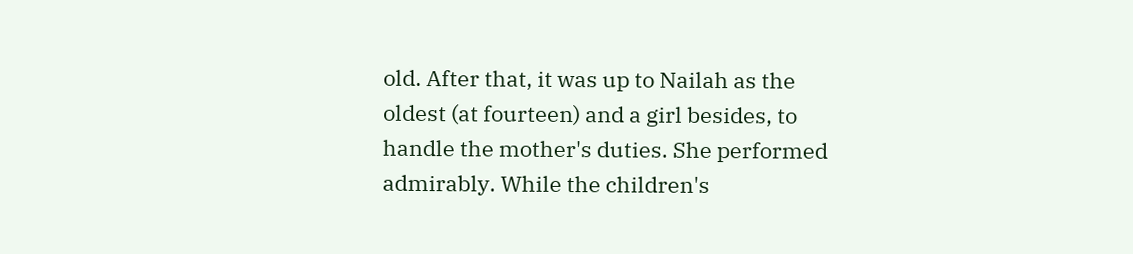old. After that, it was up to Nailah as the oldest (at fourteen) and a girl besides, to handle the mother's duties. She performed admirably. While the children's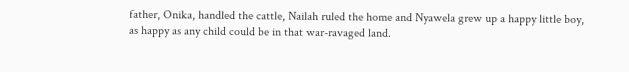father, Onika, handled the cattle, Nailah ruled the home and Nyawela grew up a happy little boy, as happy as any child could be in that war-ravaged land.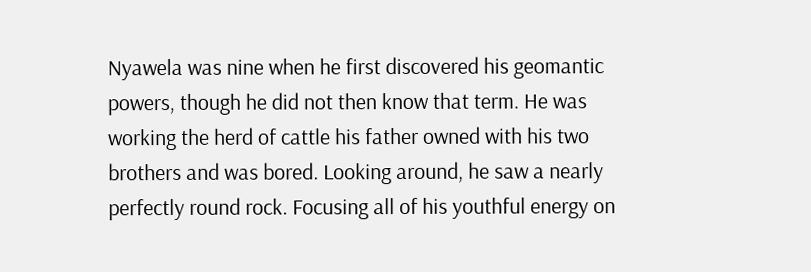Nyawela was nine when he first discovered his geomantic powers, though he did not then know that term. He was working the herd of cattle his father owned with his two brothers and was bored. Looking around, he saw a nearly perfectly round rock. Focusing all of his youthful energy on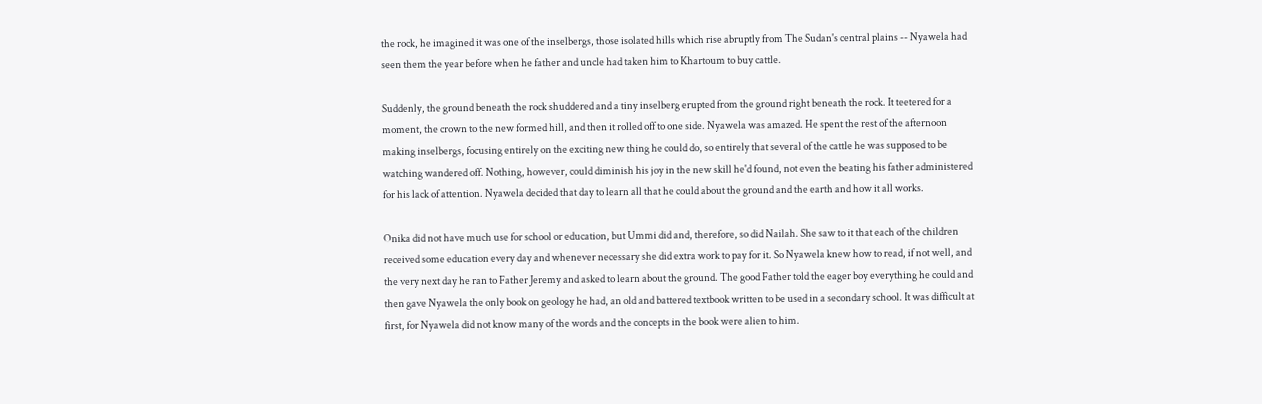the rock, he imagined it was one of the inselbergs, those isolated hills which rise abruptly from The Sudan's central plains -- Nyawela had seen them the year before when he father and uncle had taken him to Khartoum to buy cattle.

Suddenly, the ground beneath the rock shuddered and a tiny inselberg erupted from the ground right beneath the rock. It teetered for a moment, the crown to the new formed hill, and then it rolled off to one side. Nyawela was amazed. He spent the rest of the afternoon making inselbergs, focusing entirely on the exciting new thing he could do, so entirely that several of the cattle he was supposed to be watching wandered off. Nothing, however, could diminish his joy in the new skill he'd found, not even the beating his father administered for his lack of attention. Nyawela decided that day to learn all that he could about the ground and the earth and how it all works.

Onika did not have much use for school or education, but Ummi did and, therefore, so did Nailah. She saw to it that each of the children received some education every day and whenever necessary she did extra work to pay for it. So Nyawela knew how to read, if not well, and the very next day he ran to Father Jeremy and asked to learn about the ground. The good Father told the eager boy everything he could and then gave Nyawela the only book on geology he had, an old and battered textbook written to be used in a secondary school. It was difficult at first, for Nyawela did not know many of the words and the concepts in the book were alien to him.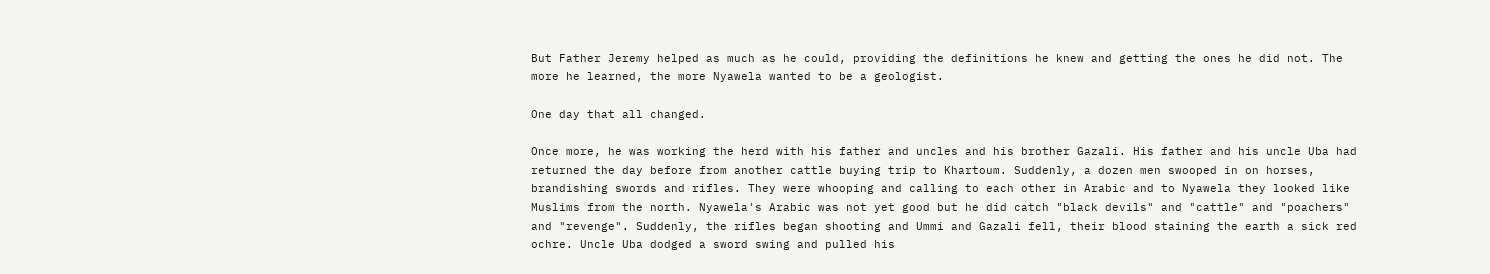But Father Jeremy helped as much as he could, providing the definitions he knew and getting the ones he did not. The more he learned, the more Nyawela wanted to be a geologist.

One day that all changed.

Once more, he was working the herd with his father and uncles and his brother Gazali. His father and his uncle Uba had returned the day before from another cattle buying trip to Khartoum. Suddenly, a dozen men swooped in on horses, brandishing swords and rifles. They were whooping and calling to each other in Arabic and to Nyawela they looked like Muslims from the north. Nyawela's Arabic was not yet good but he did catch "black devils" and "cattle" and "poachers" and "revenge". Suddenly, the rifles began shooting and Ummi and Gazali fell, their blood staining the earth a sick red ochre. Uncle Uba dodged a sword swing and pulled his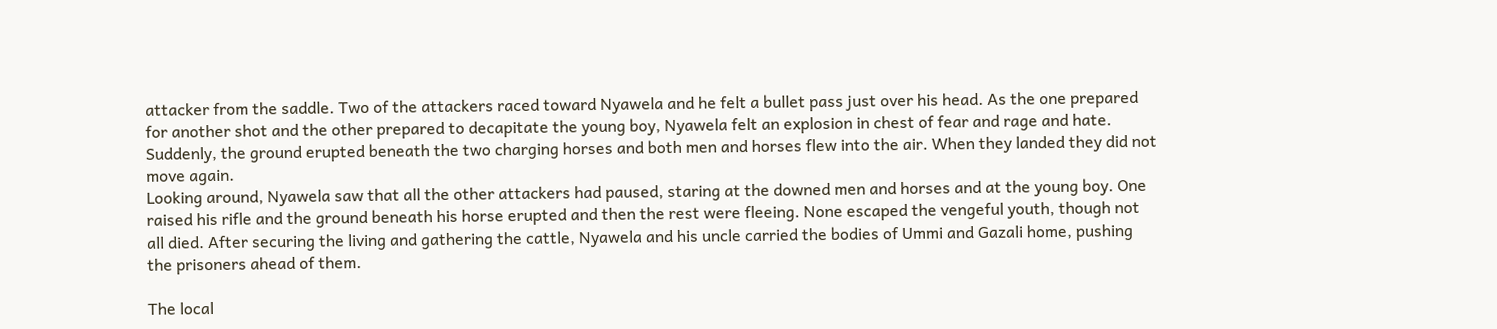attacker from the saddle. Two of the attackers raced toward Nyawela and he felt a bullet pass just over his head. As the one prepared for another shot and the other prepared to decapitate the young boy, Nyawela felt an explosion in chest of fear and rage and hate. Suddenly, the ground erupted beneath the two charging horses and both men and horses flew into the air. When they landed they did not move again.
Looking around, Nyawela saw that all the other attackers had paused, staring at the downed men and horses and at the young boy. One raised his rifle and the ground beneath his horse erupted and then the rest were fleeing. None escaped the vengeful youth, though not all died. After securing the living and gathering the cattle, Nyawela and his uncle carried the bodies of Ummi and Gazali home, pushing the prisoners ahead of them.

The local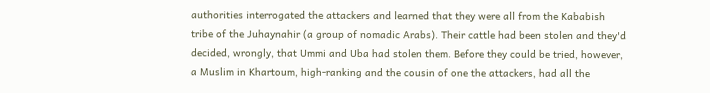authorities interrogated the attackers and learned that they were all from the Kababish tribe of the Juhaynahir (a group of nomadic Arabs). Their cattle had been stolen and they'd decided, wrongly, that Ummi and Uba had stolen them. Before they could be tried, however, a Muslim in Khartoum, high-ranking and the cousin of one the attackers, had all the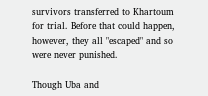survivors transferred to Khartoum for trial. Before that could happen, however, they all "escaped" and so were never punished.

Though Uba and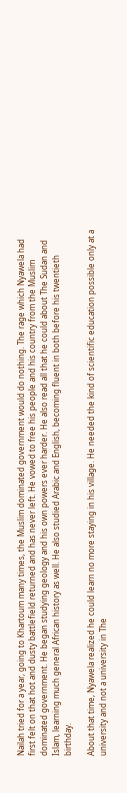Nailah tried for a year, going to Khartoum many times, the Muslim dominated government would do nothing. The rage which Nyawela had first felt on that hot and dusty battlefield returned and has never left. He vowed to free his people and his country from the Muslim dominated government. He began studying geology and his own powers ever harder. He also read all that he could about The Sudan and Islam, learning much general African history as well. He also studied Arabic and English, becoming fluent in both before his twentieth birthday.

About that time, Nyawela realized he could learn no more staying in his village. He needed the kind of scientific education possible only at a university and not a university in The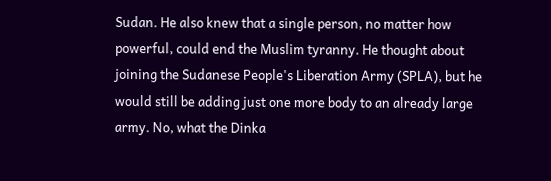Sudan. He also knew that a single person, no matter how powerful, could end the Muslim tyranny. He thought about joining the Sudanese People's Liberation Army (SPLA), but he would still be adding just one more body to an already large army. No, what the Dinka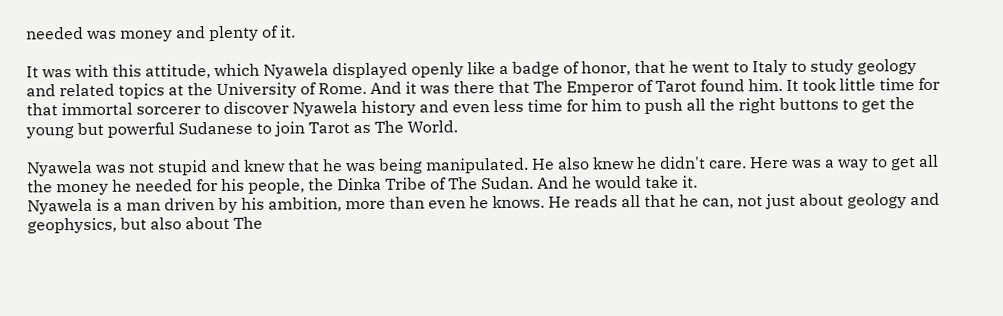needed was money and plenty of it.

It was with this attitude, which Nyawela displayed openly like a badge of honor, that he went to Italy to study geology and related topics at the University of Rome. And it was there that The Emperor of Tarot found him. It took little time for that immortal sorcerer to discover Nyawela history and even less time for him to push all the right buttons to get the young but powerful Sudanese to join Tarot as The World.

Nyawela was not stupid and knew that he was being manipulated. He also knew he didn't care. Here was a way to get all the money he needed for his people, the Dinka Tribe of The Sudan. And he would take it.
Nyawela is a man driven by his ambition, more than even he knows. He reads all that he can, not just about geology and geophysics, but also about The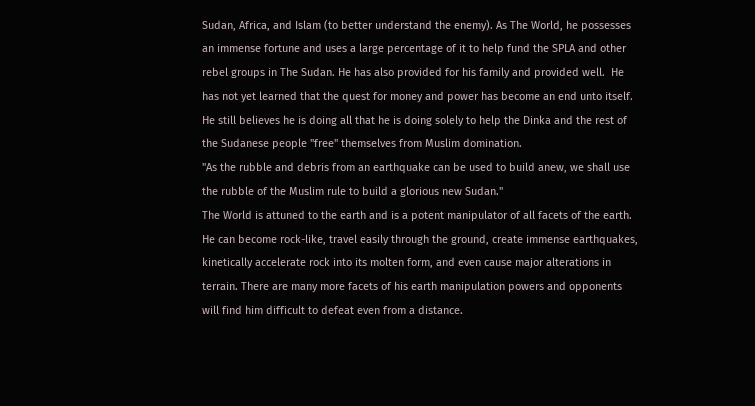Sudan, Africa, and Islam (to better understand the enemy). As The World, he possesses an immense fortune and uses a large percentage of it to help fund the SPLA and other rebel groups in The Sudan. He has also provided for his family and provided well.  He has not yet learned that the quest for money and power has become an end unto itself. He still believes he is doing all that he is doing solely to help the Dinka and the rest of the Sudanese people "free" themselves from Muslim domination.
"As the rubble and debris from an earthquake can be used to build anew, we shall use the rubble of the Muslim rule to build a glorious new Sudan."
The World is attuned to the earth and is a potent manipulator of all facets of the earth. He can become rock-like, travel easily through the ground, create immense earthquakes, kinetically accelerate rock into its molten form, and even cause major alterations in terrain. There are many more facets of his earth manipulation powers and opponents will find him difficult to defeat even from a distance.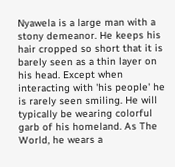Nyawela is a large man with a stony demeanor. He keeps his hair cropped so short that it is barely seen as a thin layer on his head. Except when interacting with 'his people' he is rarely seen smiling. He will typically be wearing colorful garb of his homeland. As The World, he wears a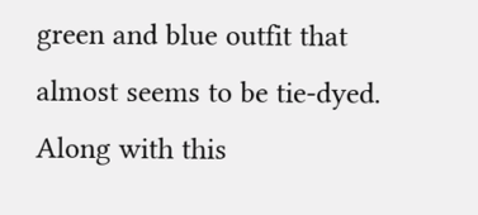green and blue outfit that almost seems to be tie-dyed. Along with this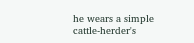he wears a simple cattle-herder's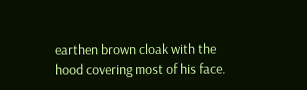earthen brown cloak with the hood covering most of his face.